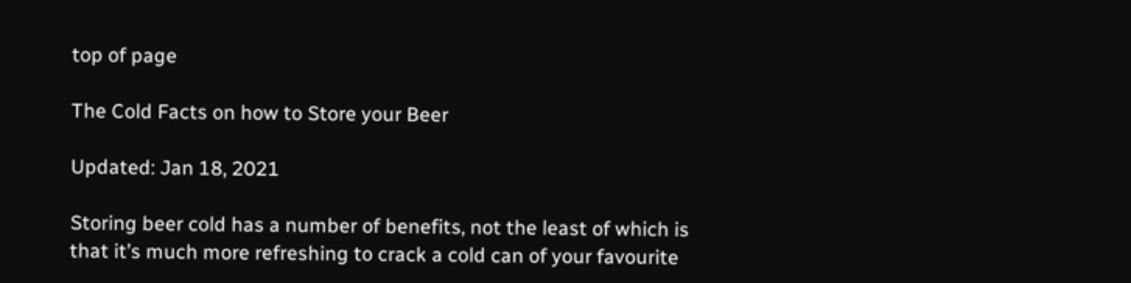top of page

The Cold Facts on how to Store your Beer

Updated: Jan 18, 2021

Storing beer cold has a number of benefits, not the least of which is that it’s much more refreshing to crack a cold can of your favourite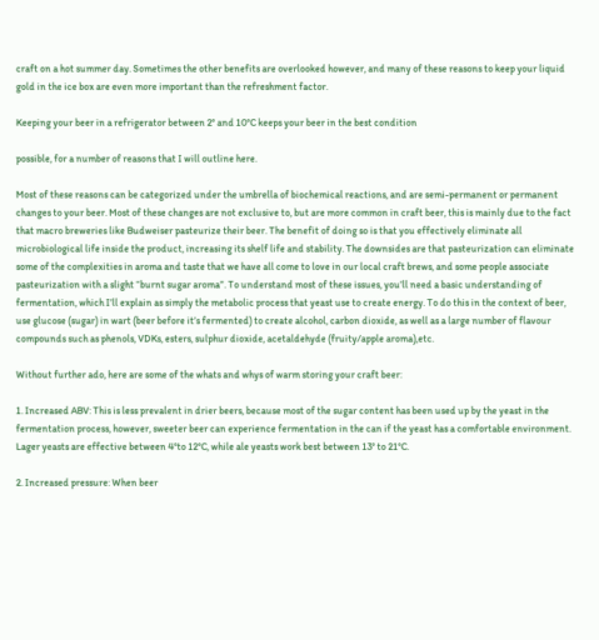craft on a hot summer day. Sometimes the other benefits are overlooked however, and many of these reasons to keep your liquid gold in the ice box are even more important than the refreshment factor.

Keeping your beer in a refrigerator between 2° and 10°C keeps your beer in the best condition

possible, for a number of reasons that I will outline here.

Most of these reasons can be categorized under the umbrella of biochemical reactions, and are semi-permanent or permanent changes to your beer. Most of these changes are not exclusive to, but are more common in craft beer, this is mainly due to the fact that macro breweries like Budweiser pasteurize their beer. The benefit of doing so is that you effectively eliminate all microbiological life inside the product, increasing its shelf life and stability. The downsides are that pasteurization can eliminate some of the complexities in aroma and taste that we have all come to love in our local craft brews, and some people associate pasteurization with a slight “burnt sugar aroma”. To understand most of these issues, you’ll need a basic understanding of fermentation, which I’ll explain as simply the metabolic process that yeast use to create energy. To do this in the context of beer, use glucose (sugar) in wart (beer before it’s fermented) to create alcohol, carbon dioxide, as well as a large number of flavour compounds such as phenols, VDKs, esters, sulphur dioxide, acetaldehyde (fruity/apple aroma),etc.

Without further ado, here are some of the whats and whys of warm storing your craft beer:

1. Increased ABV: This is less prevalent in drier beers, because most of the sugar content has been used up by the yeast in the fermentation process, however, sweeter beer can experience fermentation in the can if the yeast has a comfortable environment. Lager yeasts are effective between 4°to 12°C, while ale yeasts work best between 13° to 21°C.

2. Increased pressure: When beer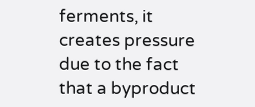ferments, it creates pressure due to the fact that a byproduct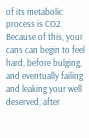of its metabolic process is CO2. Because of this, your cans can begin to feel hard, before bulging, and eventually failing and leaking your well deserved, after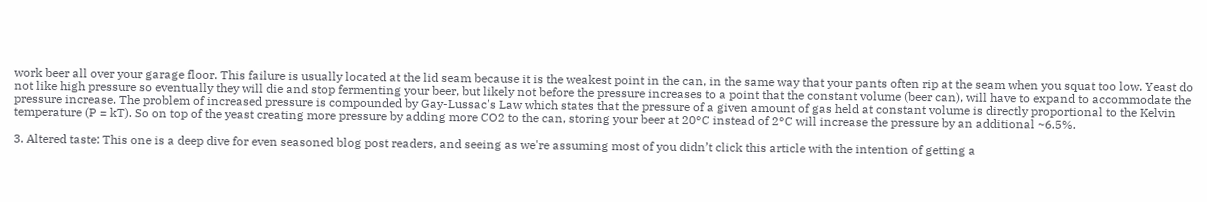work beer all over your garage floor. This failure is usually located at the lid seam because it is the weakest point in the can, in the same way that your pants often rip at the seam when you squat too low. Yeast do not like high pressure so eventually they will die and stop fermenting your beer, but likely not before the pressure increases to a point that the constant volume (beer can), will have to expand to accommodate the pressure increase. The problem of increased pressure is compounded by Gay-Lussac's Law which states that the pressure of a given amount of gas held at constant volume is directly proportional to the Kelvin temperature (P = kT). So on top of the yeast creating more pressure by adding more CO2 to the can, storing your beer at 20°C instead of 2°C will increase the pressure by an additional ~6.5%.

3. Altered taste: This one is a deep dive for even seasoned blog post readers, and seeing as we're assuming most of you didn’t click this article with the intention of getting a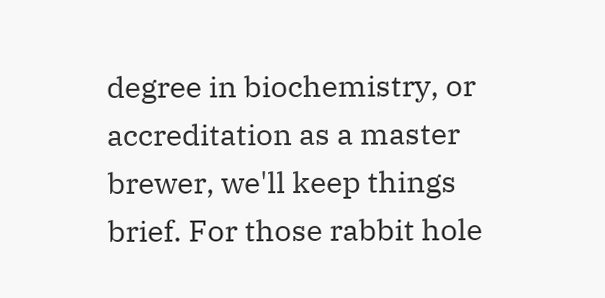degree in biochemistry, or accreditation as a master brewer, we'll keep things brief. For those rabbit hole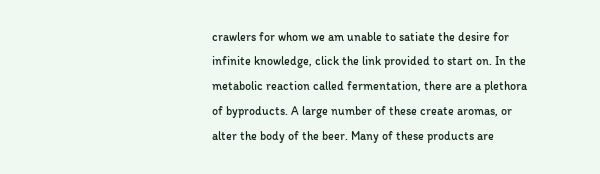crawlers for whom we am unable to satiate the desire for infinite knowledge, click the link provided to start on. In the metabolic reaction called fermentation, there are a plethora of byproducts. A large number of these create aromas, or alter the body of the beer. Many of these products are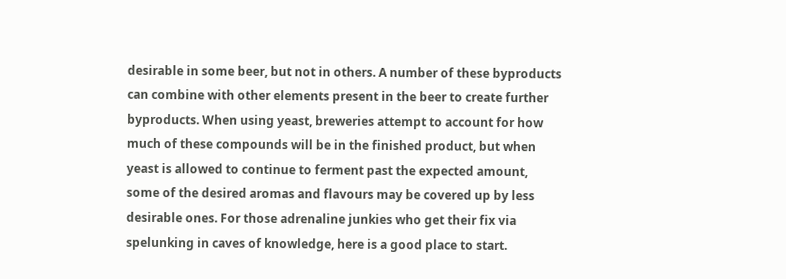desirable in some beer, but not in others. A number of these byproducts can combine with other elements present in the beer to create further byproducts. When using yeast, breweries attempt to account for how much of these compounds will be in the finished product, but when yeast is allowed to continue to ferment past the expected amount, some of the desired aromas and flavours may be covered up by less desirable ones. For those adrenaline junkies who get their fix via spelunking in caves of knowledge, here is a good place to start.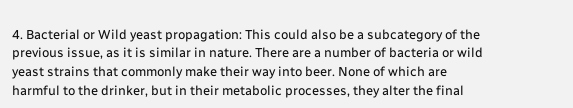4. Bacterial or Wild yeast propagation: This could also be a subcategory of the previous issue, as it is similar in nature. There are a number of bacteria or wild yeast strains that commonly make their way into beer. None of which are harmful to the drinker, but in their metabolic processes, they alter the final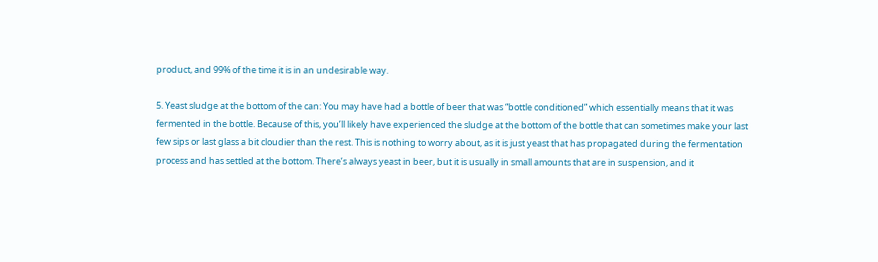product, and 99% of the time it is in an undesirable way.

5. Yeast sludge at the bottom of the can: You may have had a bottle of beer that was “bottle conditioned” which essentially means that it was fermented in the bottle. Because of this, you’ll likely have experienced the sludge at the bottom of the bottle that can sometimes make your last few sips or last glass a bit cloudier than the rest. This is nothing to worry about, as it is just yeast that has propagated during the fermentation process and has settled at the bottom. There’s always yeast in beer, but it is usually in small amounts that are in suspension, and it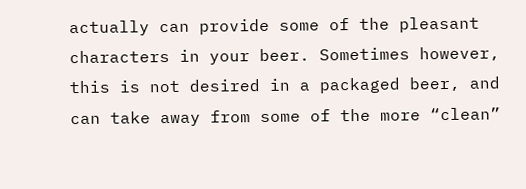actually can provide some of the pleasant characters in your beer. Sometimes however, this is not desired in a packaged beer, and can take away from some of the more “clean”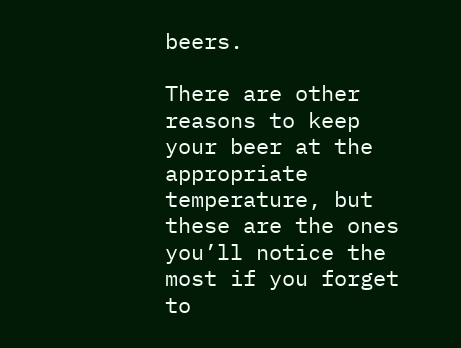beers.

There are other reasons to keep your beer at the appropriate temperature, but these are the ones you’ll notice the most if you forget to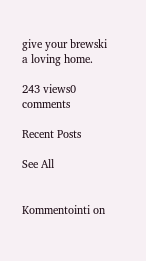give your brewski a loving home.

243 views0 comments

Recent Posts

See All


Kommentointi on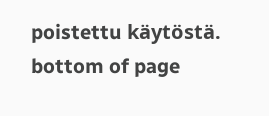poistettu käytöstä.
bottom of page